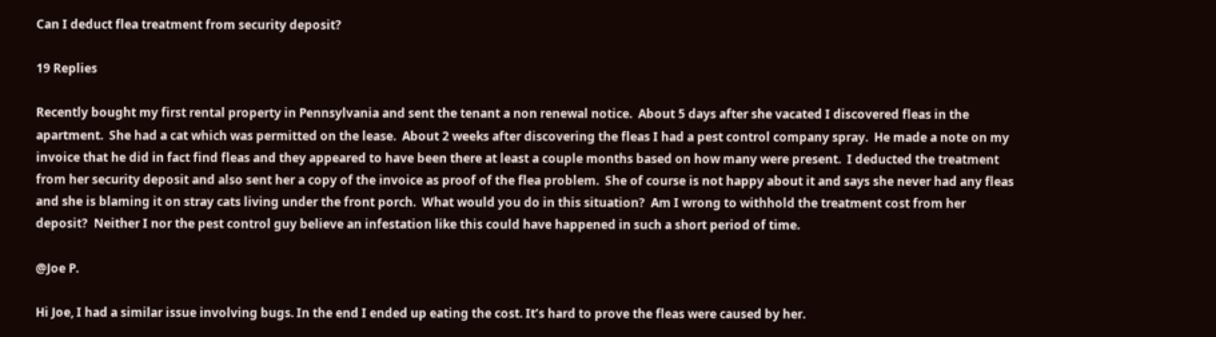Can I deduct flea treatment from security deposit?

19 Replies

Recently bought my first rental property in Pennsylvania and sent the tenant a non renewal notice.  About 5 days after she vacated I discovered fleas in the apartment.  She had a cat which was permitted on the lease.  About 2 weeks after discovering the fleas I had a pest control company spray.  He made a note on my invoice that he did in fact find fleas and they appeared to have been there at least a couple months based on how many were present.  I deducted the treatment from her security deposit and also sent her a copy of the invoice as proof of the flea problem.  She of course is not happy about it and says she never had any fleas and she is blaming it on stray cats living under the front porch.  What would you do in this situation?  Am I wrong to withhold the treatment cost from her deposit?  Neither I nor the pest control guy believe an infestation like this could have happened in such a short period of time.

@Joe P.

Hi Joe, I had a similar issue involving bugs. In the end I ended up eating the cost. It’s hard to prove the fleas were caused by her.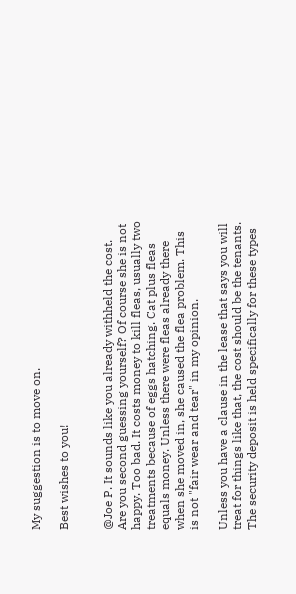My suggestion is to move on.

Best wishes to you!


@Joe P. It sounds like you already withheld the cost. Are you second guessing yourself? Of course she is not happy. Too bad. It costs money to kill fleas, usually two treatments because of eggs hatching. Cat plus fleas equals money. Unless there were fleas already there when she moved in, she caused the flea problem. This is not "fair wear and tear" in my opinion.

Unless you have a clause in the lease that says you will treat for things like that, the cost should be the tenants. The security deposit is held specifically for these types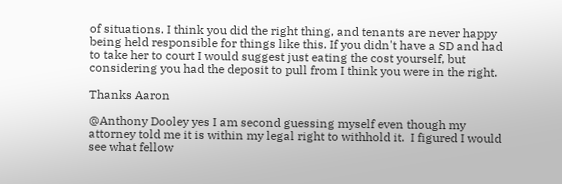of situations. I think you did the right thing, and tenants are never happy being held responsible for things like this. If you didn't have a SD and had to take her to court I would suggest just eating the cost yourself, but considering you had the deposit to pull from I think you were in the right.

Thanks Aaron

@Anthony Dooley yes I am second guessing myself even though my attorney told me it is within my legal right to withhold it.  I figured I would see what fellow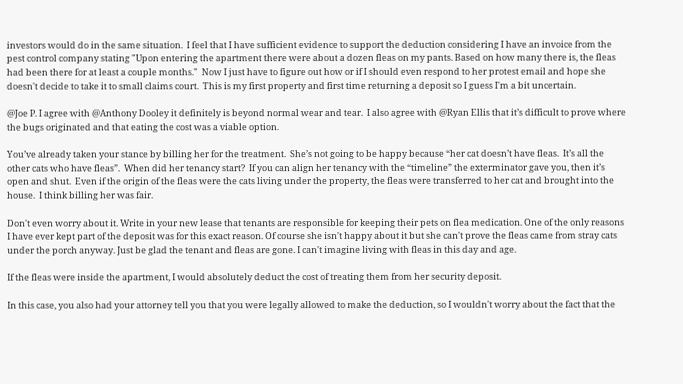investors would do in the same situation.  I feel that I have sufficient evidence to support the deduction considering I have an invoice from the pest control company stating "Upon entering the apartment there were about a dozen fleas on my pants. Based on how many there is, the fleas had been there for at least a couple months."  Now I just have to figure out how or if I should even respond to her protest email and hope she doesn't decide to take it to small claims court.  This is my first property and first time returning a deposit so I guess I'm a bit uncertain.

@Joe P. I agree with @Anthony Dooley it definitely is beyond normal wear and tear.  I also agree with @Ryan Ellis that it’s difficult to prove where the bugs originated and that eating the cost was a viable option.

You’ve already taken your stance by billing her for the treatment.  She’s not going to be happy because “her cat doesn’t have fleas.  It’s all the other cats who have fleas”.  When did her tenancy start?  If you can align her tenancy with the “timeline” the exterminator gave you, then it’s open and shut.  Even if the origin of the fleas were the cats living under the property, the fleas were transferred to her cat and brought into the house.  I think billing her was fair.

Don't even worry about it. Write in your new lease that tenants are responsible for keeping their pets on flea medication. One of the only reasons I have ever kept part of the deposit was for this exact reason. Of course she isn't happy about it but she can't prove the fleas came from stray cats under the porch anyway. Just be glad the tenant and fleas are gone. I can't imagine living with fleas in this day and age.

If the fleas were inside the apartment, I would absolutely deduct the cost of treating them from her security deposit.

In this case, you also had your attorney tell you that you were legally allowed to make the deduction, so I wouldn't worry about the fact that the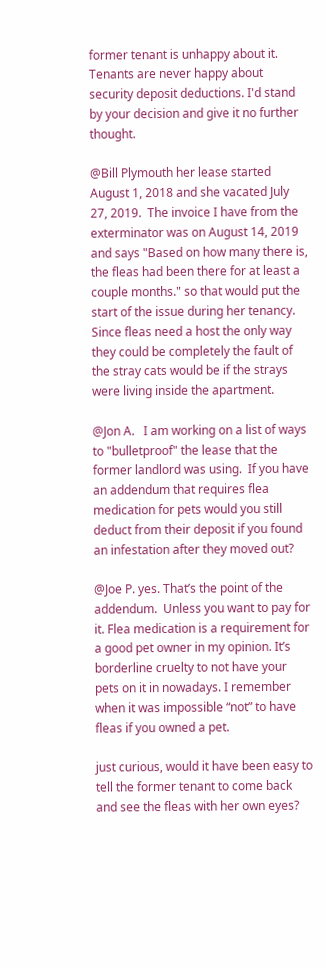former tenant is unhappy about it. Tenants are never happy about security deposit deductions. I'd stand by your decision and give it no further thought.

@Bill Plymouth her lease started August 1, 2018 and she vacated July 27, 2019.  The invoice I have from the exterminator was on August 14, 2019 and says "Based on how many there is, the fleas had been there for at least a couple months." so that would put the start of the issue during her tenancy.  Since fleas need a host the only way they could be completely the fault of the stray cats would be if the strays were living inside the apartment.

@Jon A.   I am working on a list of ways to "bulletproof" the lease that the former landlord was using.  If you have an addendum that requires flea medication for pets would you still deduct from their deposit if you found an infestation after they moved out?

@Joe P. yes. That’s the point of the addendum.  Unless you want to pay for it. Flea medication is a requirement for a good pet owner in my opinion. It’s borderline cruelty to not have your pets on it in nowadays. I remember when it was impossible “not” to have fleas if you owned a pet.

just curious, would it have been easy to tell the former tenant to come back and see the fleas with her own eyes?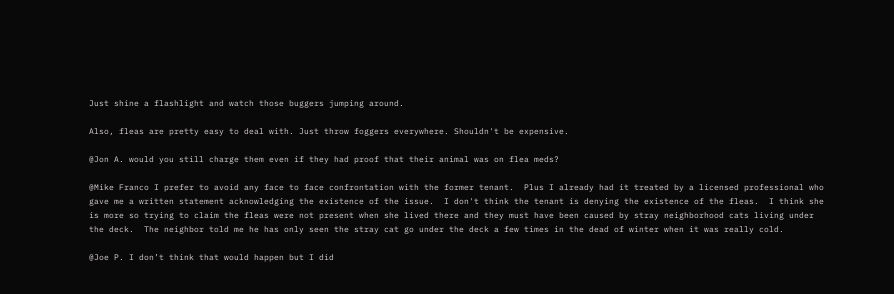Just shine a flashlight and watch those buggers jumping around.

Also, fleas are pretty easy to deal with. Just throw foggers everywhere. Shouldn't be expensive.

@Jon A. would you still charge them even if they had proof that their animal was on flea meds?

@Mike Franco I prefer to avoid any face to face confrontation with the former tenant.  Plus I already had it treated by a licensed professional who gave me a written statement acknowledging the existence of the issue.  I don't think the tenant is denying the existence of the fleas.  I think she is more so trying to claim the fleas were not present when she lived there and they must have been caused by stray neighborhood cats living under the deck.  The neighbor told me he has only seen the stray cat go under the deck a few times in the dead of winter when it was really cold.

@Joe P. I don’t think that would happen but I did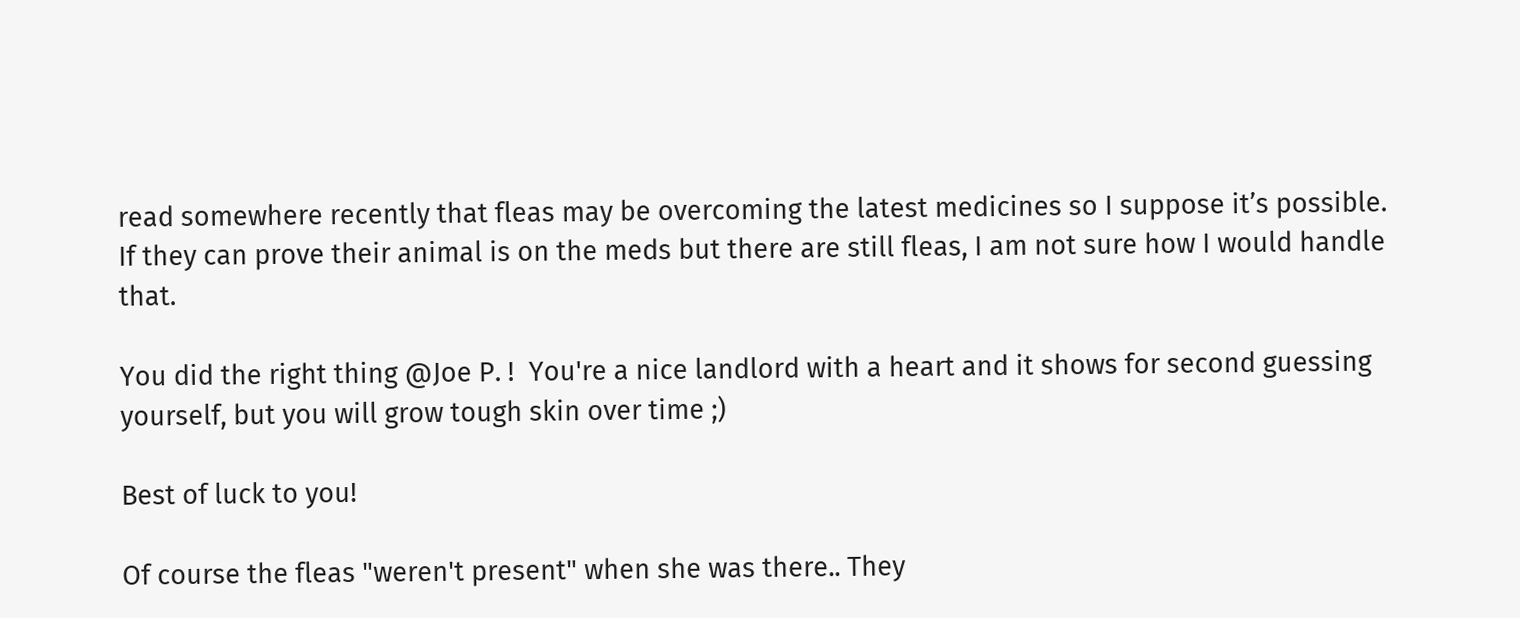read somewhere recently that fleas may be overcoming the latest medicines so I suppose it’s possible. If they can prove their animal is on the meds but there are still fleas, I am not sure how I would handle that.

You did the right thing @Joe P. !  You're a nice landlord with a heart and it shows for second guessing yourself, but you will grow tough skin over time ;)

Best of luck to you!

Of course the fleas "weren't present" when she was there.. They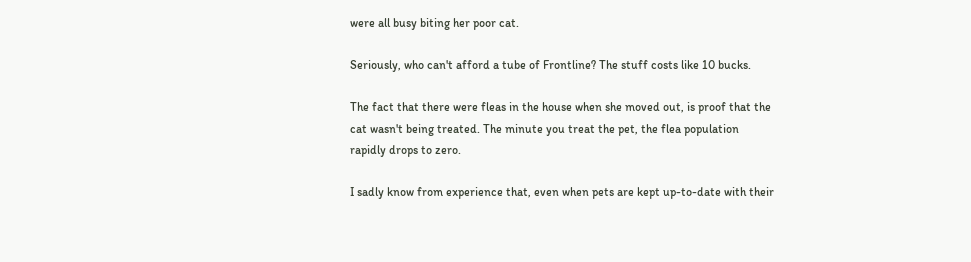were all busy biting her poor cat.

Seriously, who can't afford a tube of Frontline? The stuff costs like 10 bucks.

The fact that there were fleas in the house when she moved out, is proof that the cat wasn't being treated. The minute you treat the pet, the flea population rapidly drops to zero.

I sadly know from experience that, even when pets are kept up-to-date with their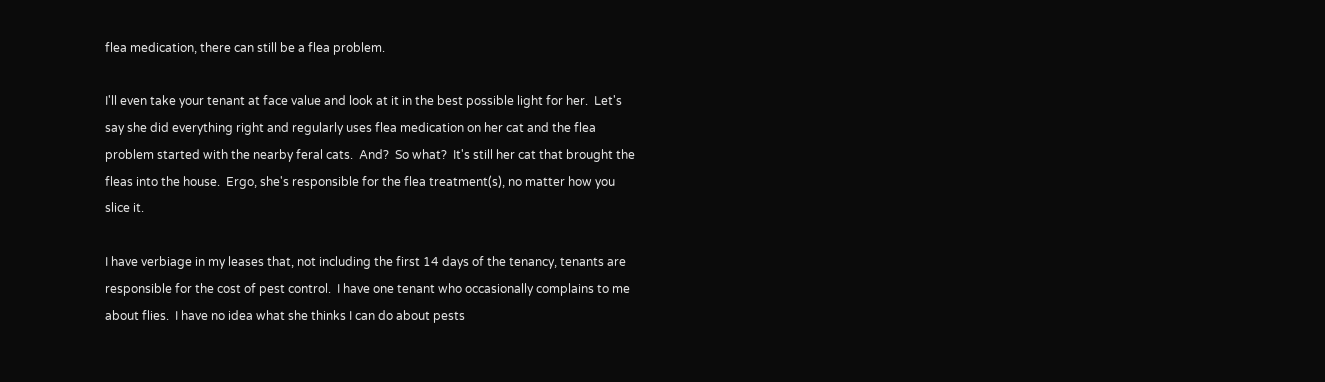flea medication, there can still be a flea problem.

I'll even take your tenant at face value and look at it in the best possible light for her.  Let's say she did everything right and regularly uses flea medication on her cat and the flea problem started with the nearby feral cats.  And?  So what?  It's still her cat that brought the fleas into the house.  Ergo, she's responsible for the flea treatment(s), no matter how you slice it.

I have verbiage in my leases that, not including the first 14 days of the tenancy, tenants are responsible for the cost of pest control.  I have one tenant who occasionally complains to me about flies.  I have no idea what she thinks I can do about pests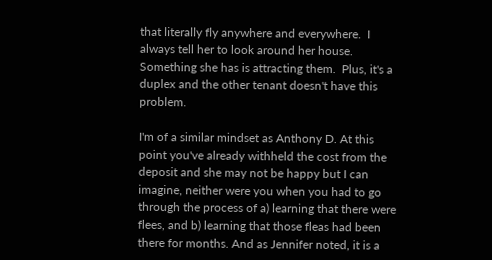that literally fly anywhere and everywhere.  I always tell her to look around her house.  Something she has is attracting them.  Plus, it's a duplex and the other tenant doesn't have this problem.

I'm of a similar mindset as Anthony D. At this point you've already withheld the cost from the deposit and she may not be happy but I can imagine, neither were you when you had to go through the process of a) learning that there were flees, and b) learning that those fleas had been there for months. And as Jennifer noted, it is a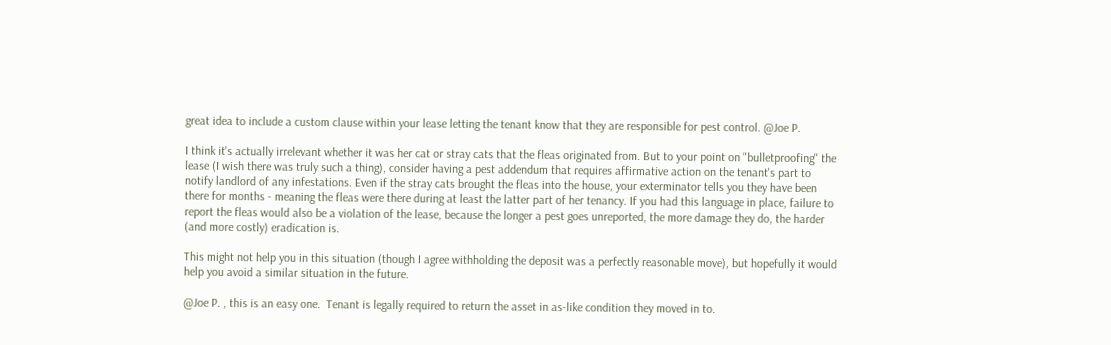great idea to include a custom clause within your lease letting the tenant know that they are responsible for pest control. @Joe P.

I think it's actually irrelevant whether it was her cat or stray cats that the fleas originated from. But to your point on "bulletproofing" the lease (I wish there was truly such a thing), consider having a pest addendum that requires affirmative action on the tenant's part to notify landlord of any infestations. Even if the stray cats brought the fleas into the house, your exterminator tells you they have been there for months - meaning the fleas were there during at least the latter part of her tenancy. If you had this language in place, failure to report the fleas would also be a violation of the lease, because the longer a pest goes unreported, the more damage they do, the harder (and more costly) eradication is.

This might not help you in this situation (though I agree withholding the deposit was a perfectly reasonable move), but hopefully it would help you avoid a similar situation in the future.

@Joe P. , this is an easy one.  Tenant is legally required to return the asset in as-like condition they moved in to.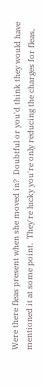Were there fleas present when she moved in?  Doubtful or you'd think they would have mentioned it at some point.  They're lucky you're only reducing the charges for fleas,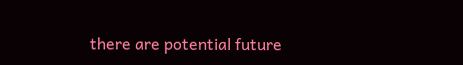there are potential future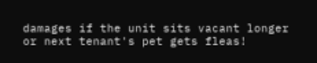damages if the unit sits vacant longer or next tenant's pet gets fleas!